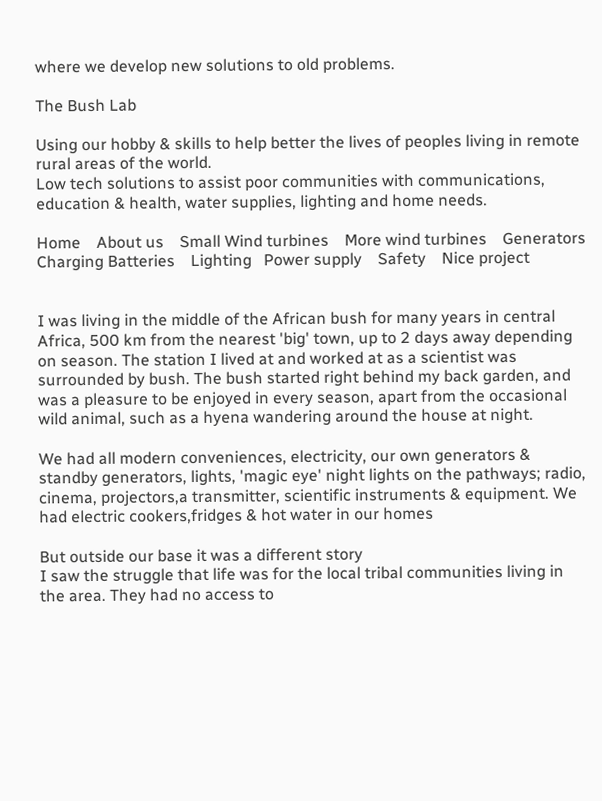where we develop new solutions to old problems.

The Bush Lab

Using our hobby & skills to help better the lives of peoples living in remote rural areas of the world.
Low tech solutions to assist poor communities with communications, education & health, water supplies, lighting and home needs.

Home    About us    Small Wind turbines    More wind turbines    Generators    Charging Batteries    Lighting   Power supply    Safety    Nice project


I was living in the middle of the African bush for many years in central Africa, 500 km from the nearest 'big' town, up to 2 days away depending on season. The station I lived at and worked at as a scientist was surrounded by bush. The bush started right behind my back garden, and was a pleasure to be enjoyed in every season, apart from the occasional wild animal, such as a hyena wandering around the house at night.

We had all modern conveniences, electricity, our own generators & standby generators, lights, 'magic eye' night lights on the pathways; radio, cinema, projectors,a transmitter, scientific instruments & equipment. We had electric cookers,fridges & hot water in our homes

But outside our base it was a different story
I saw the struggle that life was for the local tribal communities living in the area. They had no access to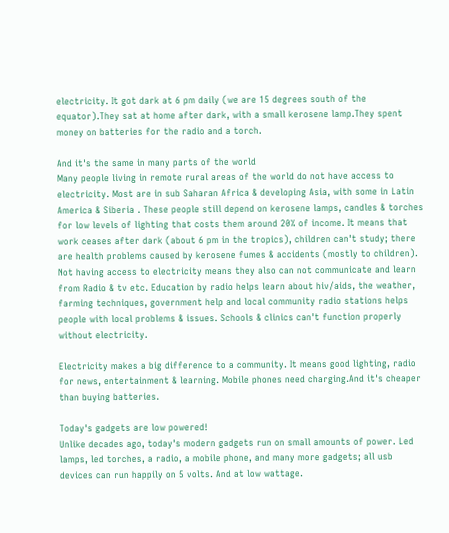electricity. It got dark at 6 pm daily (we are 15 degrees south of the equator).They sat at home after dark, with a small kerosene lamp.They spent money on batteries for the radio and a torch.

And it's the same in many parts of the world
Many people living in remote rural areas of the world do not have access to electricity. Most are in sub Saharan Africa & developing Asia, with some in Latin America & Siberia . These people still depend on kerosene lamps, candles & torches for low levels of lighting that costs them around 20% of income. It means that work ceases after dark (about 6 pm in the tropics), children can't study; there are health problems caused by kerosene fumes & accidents (mostly to children). Not having access to electricity means they also can not communicate and learn from Radio & tv etc. Education by radio helps learn about hiv/aids, the weather, farming techniques, government help and local community radio stations helps people with local problems & issues. Schools & clinics can't function properly without electricity.

Electricity makes a big difference to a community. It means good lighting, radio for news, entertainment & learning. Mobile phones need charging.And it's cheaper than buying batteries.

Today's gadgets are low powered!
Unlike decades ago, today's modern gadgets run on small amounts of power. Led lamps, led torches, a radio, a mobile phone, and many more gadgets; all usb devices can run happily on 5 volts. And at low wattage.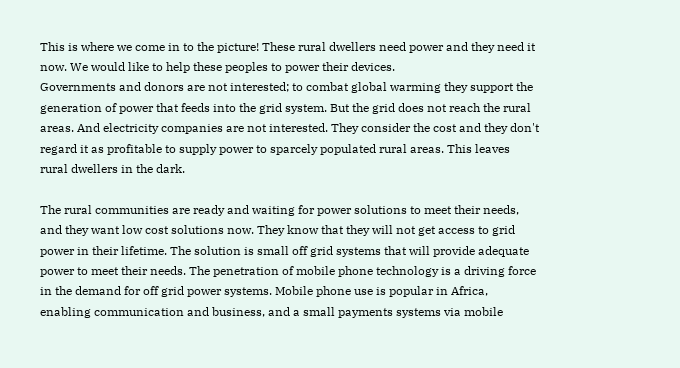This is where we come in to the picture! These rural dwellers need power and they need it now. We would like to help these peoples to power their devices.
Governments and donors are not interested; to combat global warming they support the generation of power that feeds into the grid system. But the grid does not reach the rural areas. And electricity companies are not interested. They consider the cost and they don't regard it as profitable to supply power to sparcely populated rural areas. This leaves rural dwellers in the dark.

The rural communities are ready and waiting for power solutions to meet their needs, and they want low cost solutions now. They know that they will not get access to grid power in their lifetime. The solution is small off grid systems that will provide adequate power to meet their needs. The penetration of mobile phone technology is a driving force in the demand for off grid power systems. Mobile phone use is popular in Africa, enabling communication and business, and a small payments systems via mobile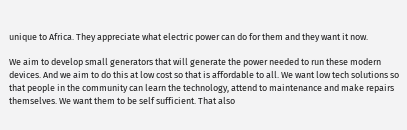unique to Africa. They appreciate what electric power can do for them and they want it now.

We aim to develop small generators that will generate the power needed to run these modern devices. And we aim to do this at low cost so that is affordable to all. We want low tech solutions so that people in the community can learn the technology, attend to maintenance and make repairs themselves. We want them to be self sufficient. That also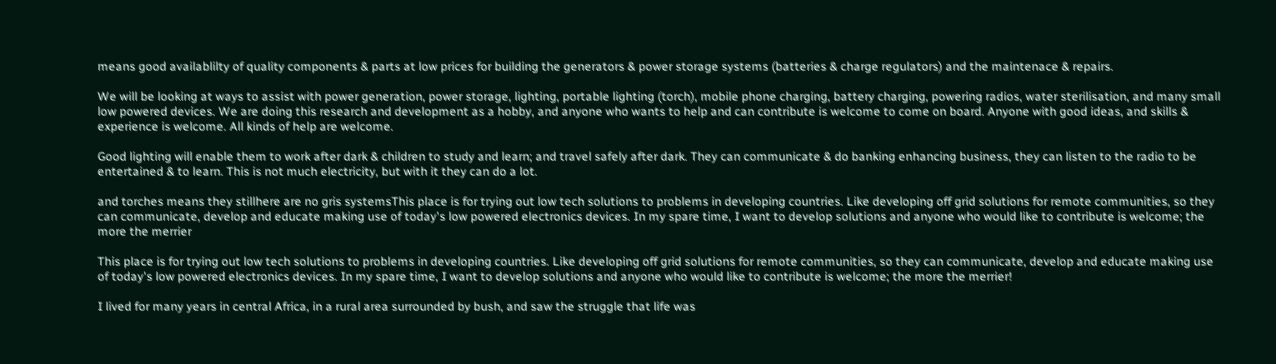means good availablilty of quality components & parts at low prices for building the generators & power storage systems (batteries & charge regulators) and the maintenace & repairs.

We will be looking at ways to assist with power generation, power storage, lighting, portable lighting (torch), mobile phone charging, battery charging, powering radios, water sterilisation, and many small low powered devices. We are doing this research and development as a hobby, and anyone who wants to help and can contribute is welcome to come on board. Anyone with good ideas, and skills & experience is welcome. All kinds of help are welcome.

Good lighting will enable them to work after dark & children to study and learn; and travel safely after dark. They can communicate & do banking enhancing business, they can listen to the radio to be entertained & to learn. This is not much electricity, but with it they can do a lot.

and torches means they stillhere are no gris systemsThis place is for trying out low tech solutions to problems in developing countries. Like developing off grid solutions for remote communities, so they can communicate, develop and educate making use of today's low powered electronics devices. In my spare time, I want to develop solutions and anyone who would like to contribute is welcome; the more the merrier

This place is for trying out low tech solutions to problems in developing countries. Like developing off grid solutions for remote communities, so they can communicate, develop and educate making use of today's low powered electronics devices. In my spare time, I want to develop solutions and anyone who would like to contribute is welcome; the more the merrier!

I lived for many years in central Africa, in a rural area surrounded by bush, and saw the struggle that life was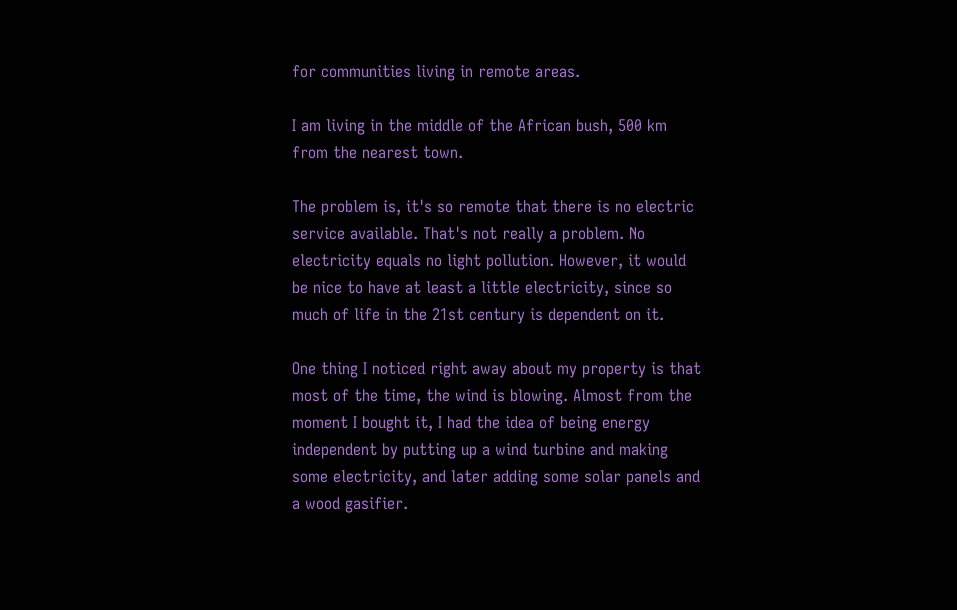for communities living in remote areas.

I am living in the middle of the African bush, 500 km from the nearest town.

The problem is, it's so remote that there is no electric service available. That's not really a problem. No electricity equals no light pollution. However, it would be nice to have at least a little electricity, since so much of life in the 21st century is dependent on it.

One thing I noticed right away about my property is that most of the time, the wind is blowing. Almost from the moment I bought it, I had the idea of being energy independent by putting up a wind turbine and making some electricity, and later adding some solar panels and a wood gasifier.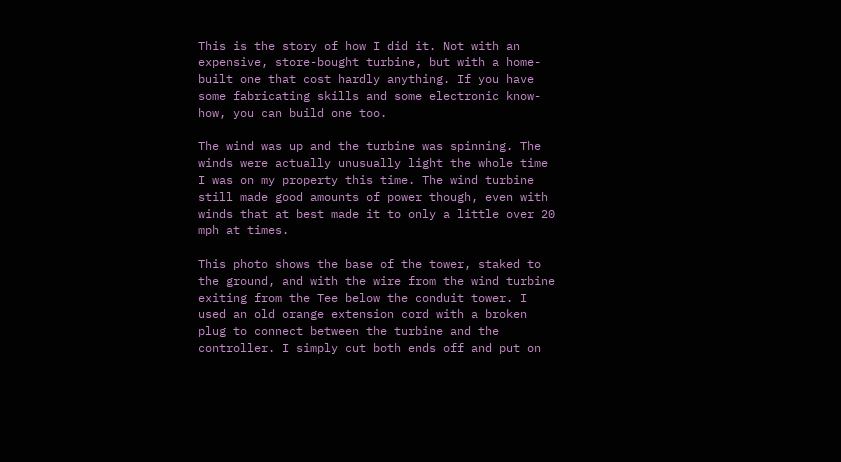This is the story of how I did it. Not with an expensive, store-bought turbine, but with a home-built one that cost hardly anything. If you have some fabricating skills and some electronic know-how, you can build one too.

The wind was up and the turbine was spinning. The winds were actually unusually light the whole time I was on my property this time. The wind turbine still made good amounts of power though, even with winds that at best made it to only a little over 20 mph at times.

This photo shows the base of the tower, staked to the ground, and with the wire from the wind turbine exiting from the Tee below the conduit tower. I used an old orange extension cord with a broken plug to connect between the turbine and the controller. I simply cut both ends off and put on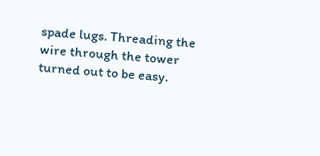spade lugs. Threading the wire through the tower turned out to be easy.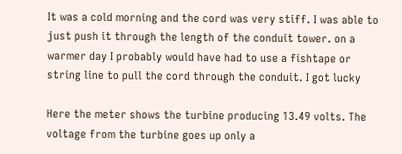It was a cold morning and the cord was very stiff. I was able to just push it through the length of the conduit tower. on a warmer day I probably would have had to use a fishtape or string line to pull the cord through the conduit. I got lucky

Here the meter shows the turbine producing 13.49 volts. The voltage from the turbine goes up only a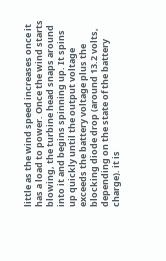little as the wind speed increases once it has a load to power. Once the wind starts blowing, the turbine head snaps around into it and begins spinning up. It spins up quickly until the output voltage exceeds the battery voltage plus the blocking diode drop (around 13.2 volts, depending on the state of the battery charge). it is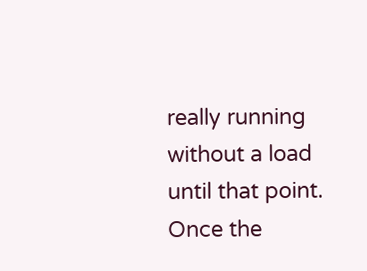really running without a load until that point. Once the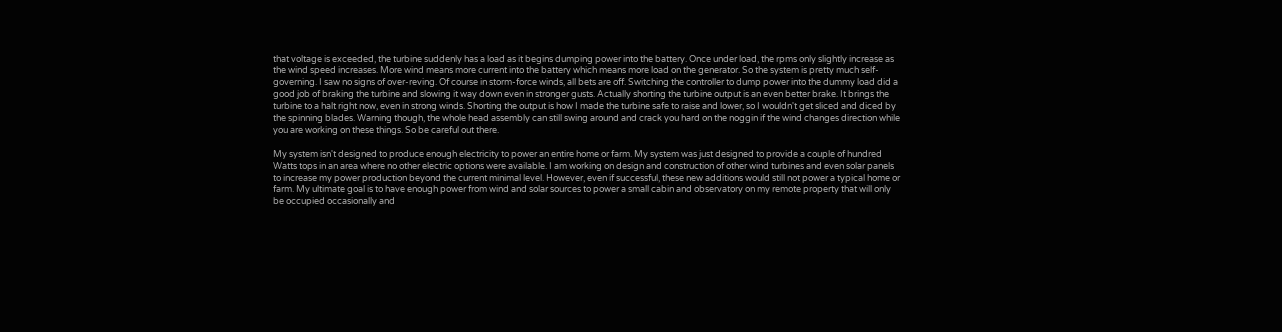that voltage is exceeded, the turbine suddenly has a load as it begins dumping power into the battery. Once under load, the rpms only slightly increase as the wind speed increases. More wind means more current into the battery which means more load on the generator. So the system is pretty much self-governing. I saw no signs of over-reving. Of course in storm-force winds, all bets are off. Switching the controller to dump power into the dummy load did a good job of braking the turbine and slowing it way down even in stronger gusts. Actually shorting the turbine output is an even better brake. It brings the turbine to a halt right now, even in strong winds. Shorting the output is how I made the turbine safe to raise and lower, so I wouldn't get sliced and diced by the spinning blades. Warning though, the whole head assembly can still swing around and crack you hard on the noggin if the wind changes direction while you are working on these things. So be careful out there.

My system isn't designed to produce enough electricity to power an entire home or farm. My system was just designed to provide a couple of hundred Watts tops in an area where no other electric options were available. I am working on design and construction of other wind turbines and even solar panels to increase my power production beyond the current minimal level. However, even if successful, these new additions would still not power a typical home or farm. My ultimate goal is to have enough power from wind and solar sources to power a small cabin and observatory on my remote property that will only be occupied occasionally and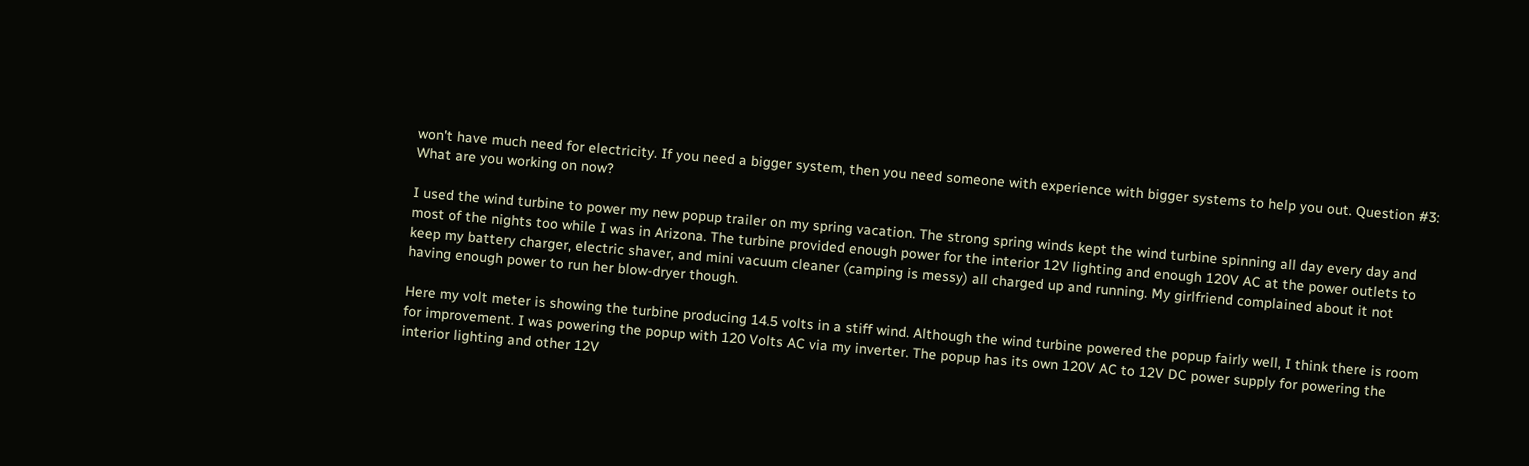won't have much need for electricity. If you need a bigger system, then you need someone with experience with bigger systems to help you out. Question #3: What are you working on now?

I used the wind turbine to power my new popup trailer on my spring vacation. The strong spring winds kept the wind turbine spinning all day every day and most of the nights too while I was in Arizona. The turbine provided enough power for the interior 12V lighting and enough 120V AC at the power outlets to keep my battery charger, electric shaver, and mini vacuum cleaner (camping is messy) all charged up and running. My girlfriend complained about it not having enough power to run her blow-dryer though.

Here my volt meter is showing the turbine producing 14.5 volts in a stiff wind. Although the wind turbine powered the popup fairly well, I think there is room for improvement. I was powering the popup with 120 Volts AC via my inverter. The popup has its own 120V AC to 12V DC power supply for powering the interior lighting and other 12V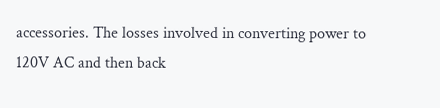accessories. The losses involved in converting power to 120V AC and then back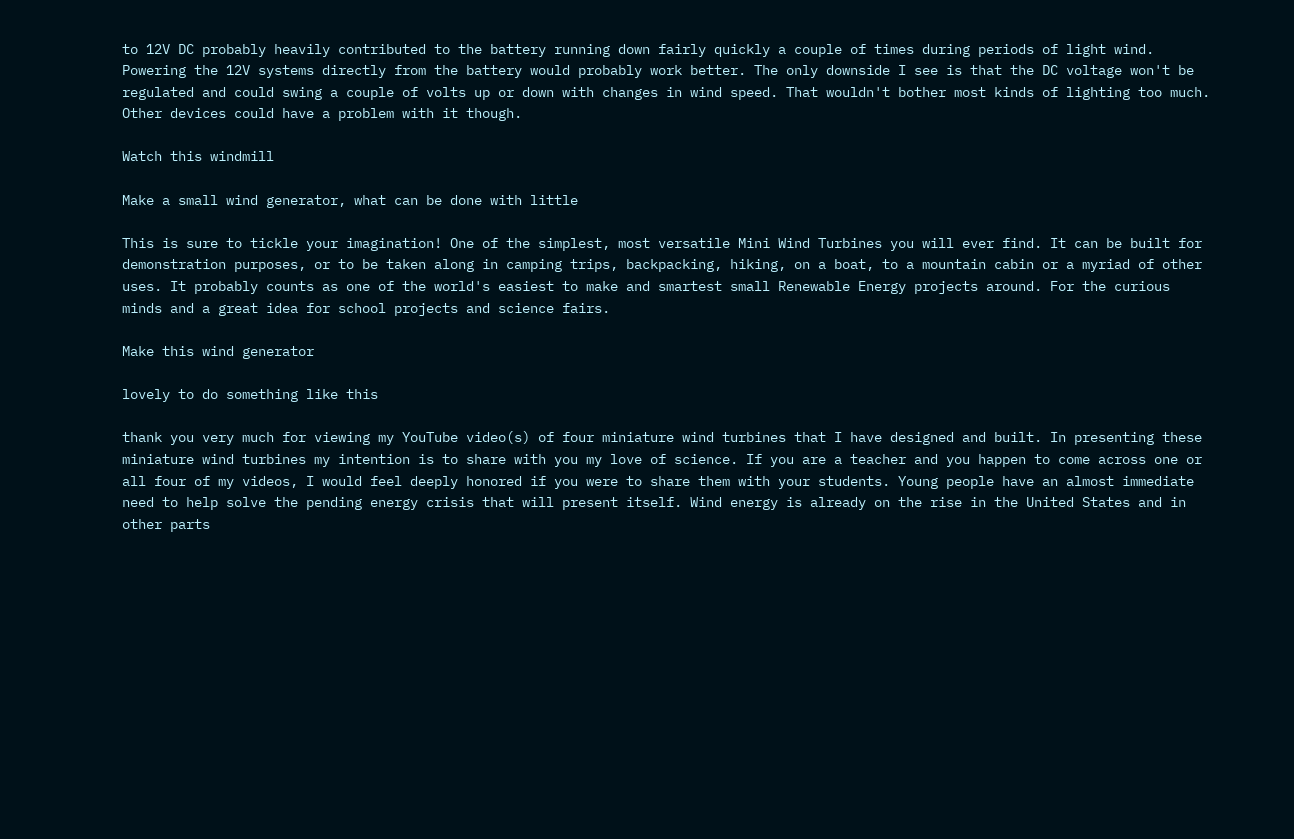to 12V DC probably heavily contributed to the battery running down fairly quickly a couple of times during periods of light wind. Powering the 12V systems directly from the battery would probably work better. The only downside I see is that the DC voltage won't be regulated and could swing a couple of volts up or down with changes in wind speed. That wouldn't bother most kinds of lighting too much. Other devices could have a problem with it though.

Watch this windmill

Make a small wind generator, what can be done with little

This is sure to tickle your imagination! One of the simplest, most versatile Mini Wind Turbines you will ever find. It can be built for demonstration purposes, or to be taken along in camping trips, backpacking, hiking, on a boat, to a mountain cabin or a myriad of other uses. It probably counts as one of the world's easiest to make and smartest small Renewable Energy projects around. For the curious minds and a great idea for school projects and science fairs.

Make this wind generator

lovely to do something like this

thank you very much for viewing my YouTube video(s) of four miniature wind turbines that I have designed and built. In presenting these miniature wind turbines my intention is to share with you my love of science. If you are a teacher and you happen to come across one or all four of my videos, I would feel deeply honored if you were to share them with your students. Young people have an almost immediate need to help solve the pending energy crisis that will present itself. Wind energy is already on the rise in the United States and in other parts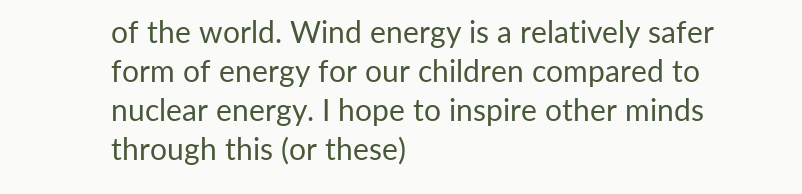of the world. Wind energy is a relatively safer form of energy for our children compared to nuclear energy. I hope to inspire other minds through this (or these)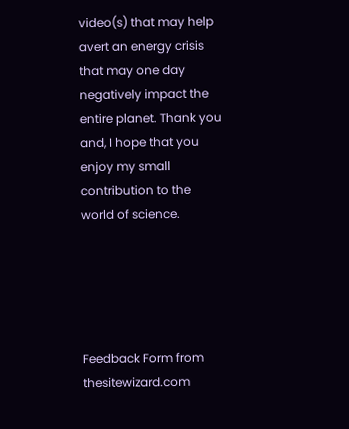video(s) that may help avert an energy crisis that may one day negatively impact the entire planet. Thank you and, I hope that you enjoy my small contribution to the world of science.





Feedback Form from thesitewizard.com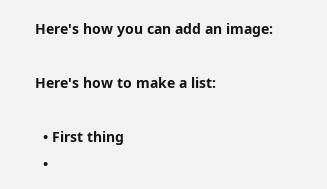Here's how you can add an image:

Here's how to make a list:

  • First thing
  •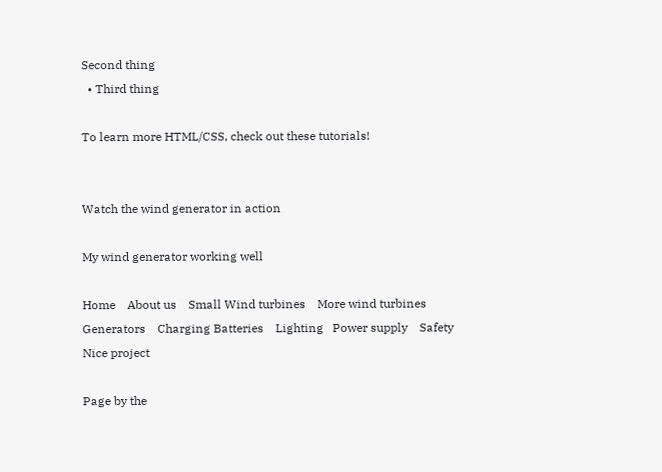Second thing
  • Third thing

To learn more HTML/CSS, check out these tutorials!


Watch the wind generator in action

My wind generator working well

Home    About us    Small Wind turbines    More wind turbines    Generators    Charging Batteries    Lighting   Power supply    Safety    Nice project

Page by the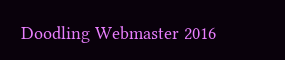Doodling Webmaster 2016